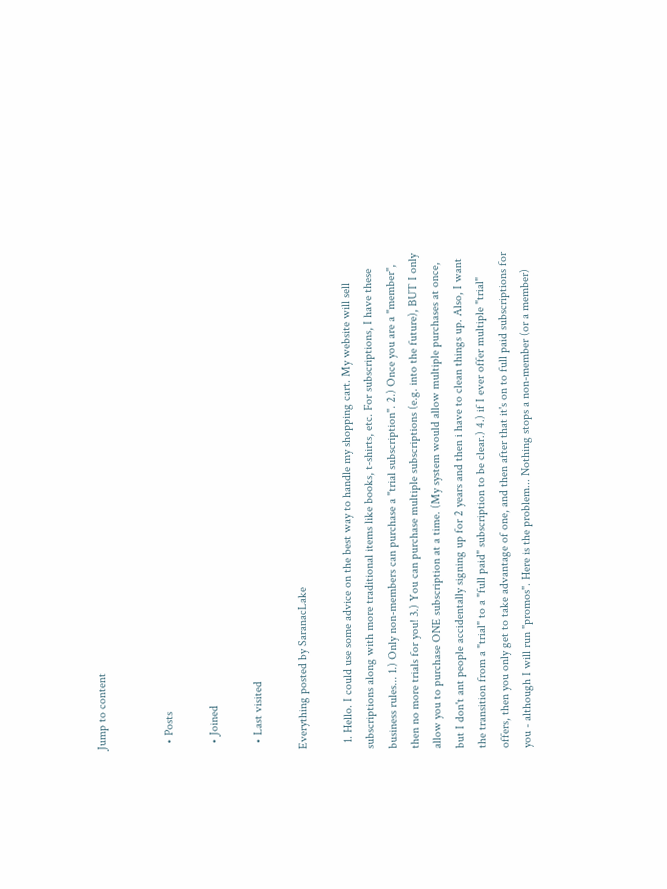Jump to content


  • Posts

  • Joined

  • Last visited

Everything posted by SaranacLake

  1. Hello. I could use some advice on the best way to handle my shopping cart. My website will sell subscriptions along with more traditional items like books, t-shirts, etc. For subscriptions, I have these business rules... 1.) Only non-members can purchase a "trial subscription". 2.) Once you are a "member", then no more trials for you! 3.) You can purchase multiple subscriptions (e.g. into the future), BUT I only allow you to purchase ONE subscription at a time. (My system would allow multiple purchases at once, but I don't ant people accidentally signing up for 2 years and then i have to clean things up. Also, I want the transition from a "trial" to a "full paid" subscription to be clear.) 4.) if I ever offer multiple "trial" offers, then you only get to take advantage of one, and then after that it's on to full paid subscriptions for you - although I will run "promos". Here is the problem... Nothing stops a non-member (or a member)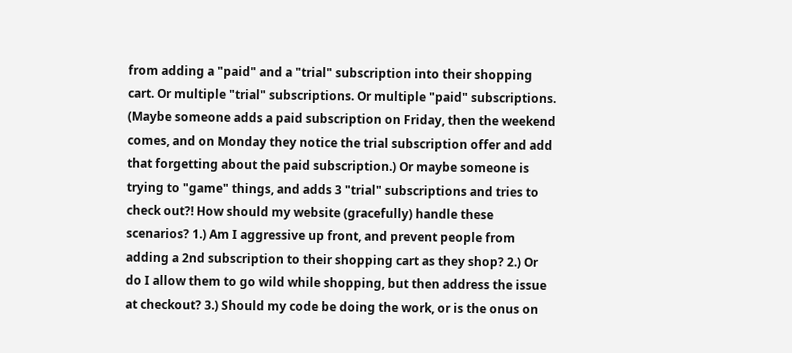from adding a "paid" and a "trial" subscription into their shopping cart. Or multiple "trial" subscriptions. Or multiple "paid" subscriptions. (Maybe someone adds a paid subscription on Friday, then the weekend comes, and on Monday they notice the trial subscription offer and add that forgetting about the paid subscription.) Or maybe someone is trying to "game" things, and adds 3 "trial" subscriptions and tries to check out?! How should my website (gracefully) handle these scenarios? 1.) Am I aggressive up front, and prevent people from adding a 2nd subscription to their shopping cart as they shop? 2.) Or do I allow them to go wild while shopping, but then address the issue at checkout? 3.) Should my code be doing the work, or is the onus on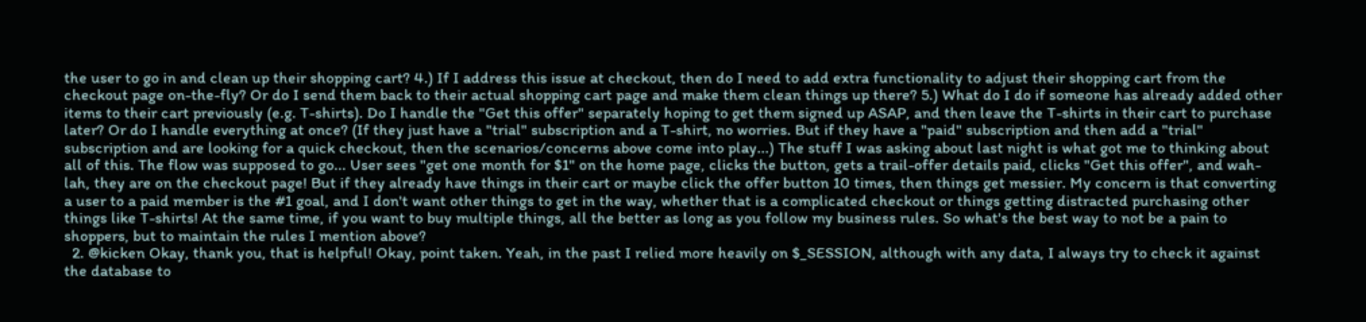the user to go in and clean up their shopping cart? 4.) If I address this issue at checkout, then do I need to add extra functionality to adjust their shopping cart from the checkout page on-the-fly? Or do I send them back to their actual shopping cart page and make them clean things up there? 5.) What do I do if someone has already added other items to their cart previously (e.g. T-shirts). Do I handle the "Get this offer" separately hoping to get them signed up ASAP, and then leave the T-shirts in their cart to purchase later? Or do I handle everything at once? (If they just have a "trial" subscription and a T-shirt, no worries. But if they have a "paid" subscription and then add a "trial" subscription and are looking for a quick checkout, then the scenarios/concerns above come into play...) The stuff I was asking about last night is what got me to thinking about all of this. The flow was supposed to go... User sees "get one month for $1" on the home page, clicks the button, gets a trail-offer details paid, clicks "Get this offer", and wah-lah, they are on the checkout page! But if they already have things in their cart or maybe click the offer button 10 times, then things get messier. My concern is that converting a user to a paid member is the #1 goal, and I don't want other things to get in the way, whether that is a complicated checkout or things getting distracted purchasing other things like T-shirts! At the same time, if you want to buy multiple things, all the better as long as you follow my business rules. So what's the best way to not be a pain to shoppers, but to maintain the rules I mention above?
  2. @kicken Okay, thank you, that is helpful! Okay, point taken. Yeah, in the past I relied more heavily on $_SESSION, although with any data, I always try to check it against the database to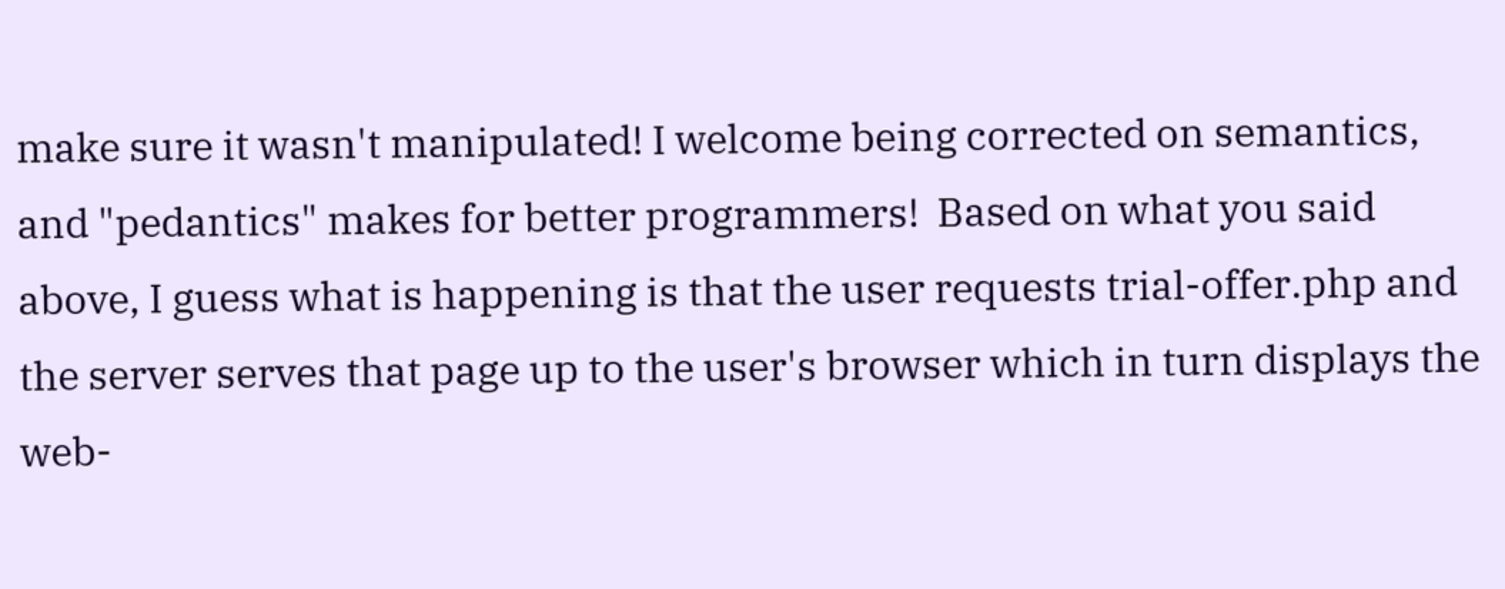make sure it wasn't manipulated! I welcome being corrected on semantics, and "pedantics" makes for better programmers!  Based on what you said above, I guess what is happening is that the user requests trial-offer.php and the server serves that page up to the user's browser which in turn displays the web-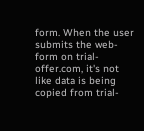form. When the user submits the web-form on trial-offer.com, it's not like data is being copied from trial-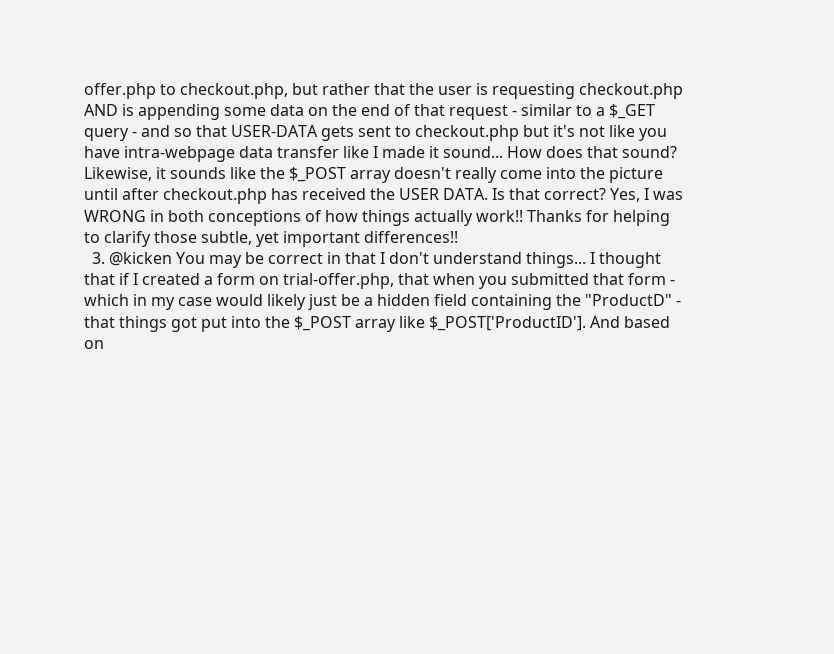offer.php to checkout.php, but rather that the user is requesting checkout.php AND is appending some data on the end of that request - similar to a $_GET query - and so that USER-DATA gets sent to checkout.php but it's not like you have intra-webpage data transfer like I made it sound... How does that sound? Likewise, it sounds like the $_POST array doesn't really come into the picture until after checkout.php has received the USER DATA. Is that correct? Yes, I was WRONG in both conceptions of how things actually work!! Thanks for helping to clarify those subtle, yet important differences!!
  3. @kicken You may be correct in that I don't understand things... I thought that if I created a form on trial-offer.php, that when you submitted that form - which in my case would likely just be a hidden field containing the "ProductD" - that things got put into the $_POST array like $_POST['ProductID']. And based on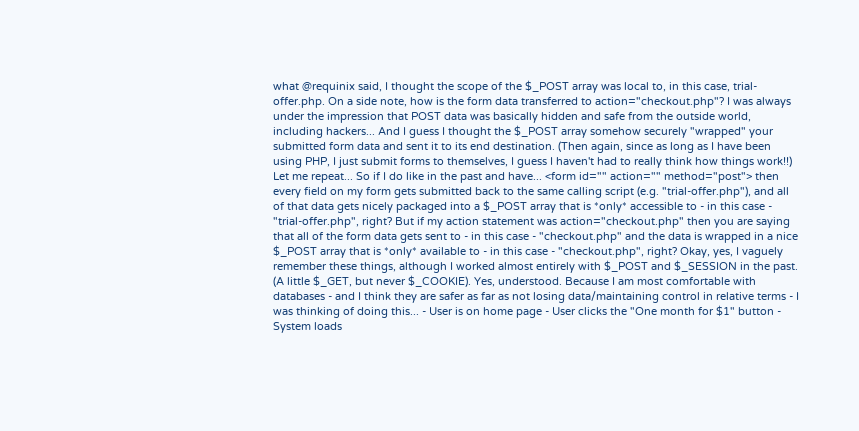what @requinix said, I thought the scope of the $_POST array was local to, in this case, trial-offer.php. On a side note, how is the form data transferred to action="checkout.php"? I was always under the impression that POST data was basically hidden and safe from the outside world, including hackers... And I guess I thought the $_POST array somehow securely "wrapped" your submitted form data and sent it to its end destination. (Then again, since as long as I have been using PHP, I just submit forms to themselves, I guess I haven't had to really think how things work!!) Let me repeat... So if I do like in the past and have... <form id="" action="" method="post"> then every field on my form gets submitted back to the same calling script (e.g. "trial-offer.php"), and all of that data gets nicely packaged into a $_POST array that is *only* accessible to - in this case - "trial-offer.php", right? But if my action statement was action="checkout.php" then you are saying that all of the form data gets sent to - in this case - "checkout.php" and the data is wrapped in a nice $_POST array that is *only* available to - in this case - "checkout.php", right? Okay, yes, I vaguely remember these things, although I worked almost entirely with $_POST and $_SESSION in the past. (A little $_GET, but never $_COOKIE). Yes, understood. Because I am most comfortable with databases - and I think they are safer as far as not losing data/maintaining control in relative terms - I was thinking of doing this... - User is on home page - User clicks the "One month for $1" button - System loads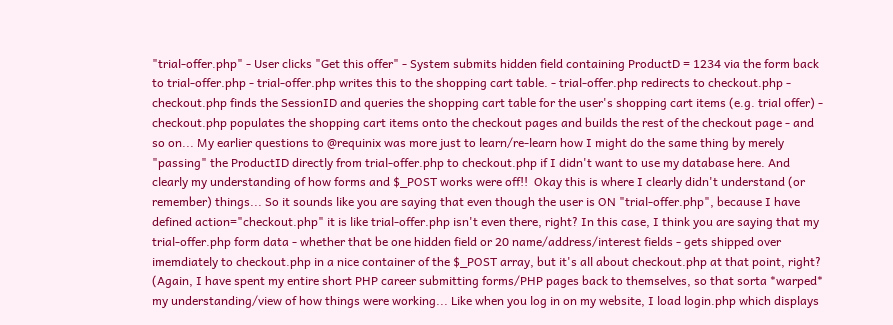"trial-offer.php" - User clicks "Get this offer" - System submits hidden field containing ProductD = 1234 via the form back to trial-offer.php - trial-offer.php writes this to the shopping cart table. - trial-offer.php redirects to checkout.php - checkout.php finds the SessionID and queries the shopping cart table for the user's shopping cart items (e.g. trial offer) - checkout.php populates the shopping cart items onto the checkout pages and builds the rest of the checkout page - and so on... My earlier questions to @requinix was more just to learn/re-learn how I might do the same thing by merely "passing" the ProductID directly from trial-offer.php to checkout.php if I didn't want to use my database here. And clearly my understanding of how forms and $_POST works were off!!  Okay this is where I clearly didn't understand (or remember) things... So it sounds like you are saying that even though the user is ON "trial-offer.php", because I have defined action="checkout.php" it is like trial-offer.php isn't even there, right? In this case, I think you are saying that my trial-offer.php form data - whether that be one hidden field or 20 name/address/interest fields - gets shipped over imemdiately to checkout.php in a nice container of the $_POST array, but it's all about checkout.php at that point, right? (Again, I have spent my entire short PHP career submitting forms/PHP pages back to themselves, so that sorta *warped* my understanding/view of how things were working... Like when you log in on my website, I load login.php which displays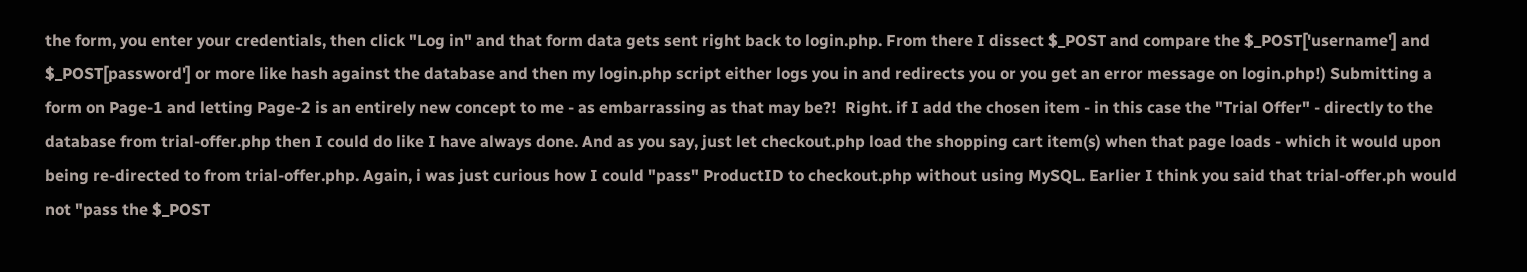the form, you enter your credentials, then click "Log in" and that form data gets sent right back to login.php. From there I dissect $_POST and compare the $_POST['username'] and $_POST[password'] or more like hash against the database and then my login.php script either logs you in and redirects you or you get an error message on login.php!) Submitting a form on Page-1 and letting Page-2 is an entirely new concept to me - as embarrassing as that may be?!  Right. if I add the chosen item - in this case the "Trial Offer" - directly to the database from trial-offer.php then I could do like I have always done. And as you say, just let checkout.php load the shopping cart item(s) when that page loads - which it would upon being re-directed to from trial-offer.php. Again, i was just curious how I could "pass" ProductID to checkout.php without using MySQL. Earlier I think you said that trial-offer.ph would not "pass the $_POST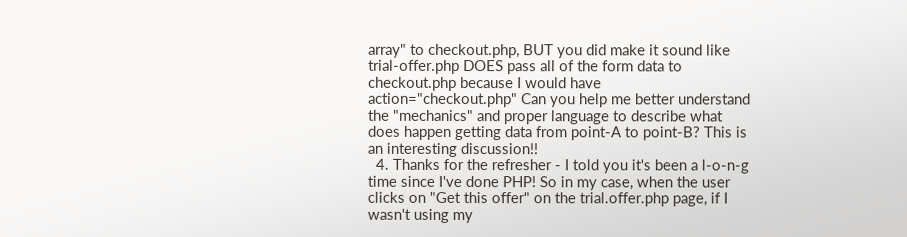array" to checkout.php, BUT you did make it sound like trial-offer.php DOES pass all of the form data to checkout.php because I would have action="checkout.php" Can you help me better understand the "mechanics" and proper language to describe what does happen getting data from point-A to point-B? This is an interesting discussion!!
  4. Thanks for the refresher - I told you it's been a l-o-n-g time since I've done PHP! So in my case, when the user clicks on "Get this offer" on the trial.offer.php page, if I wasn't using my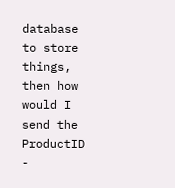database to store things, then how would I send the ProductID -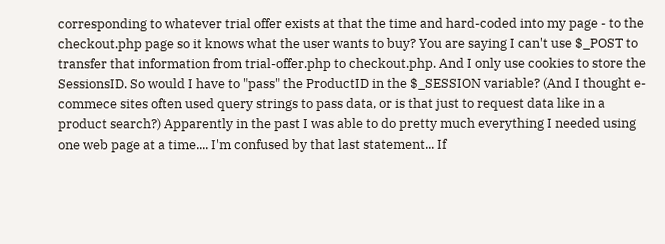corresponding to whatever trial offer exists at that the time and hard-coded into my page - to the checkout.php page so it knows what the user wants to buy? You are saying I can't use $_POST to transfer that information from trial-offer.php to checkout.php. And I only use cookies to store the SessionsID. So would I have to "pass" the ProductID in the $_SESSION variable? (And I thought e-commece sites often used query strings to pass data, or is that just to request data like in a product search?) Apparently in the past I was able to do pretty much everything I needed using one web page at a time.... I'm confused by that last statement... If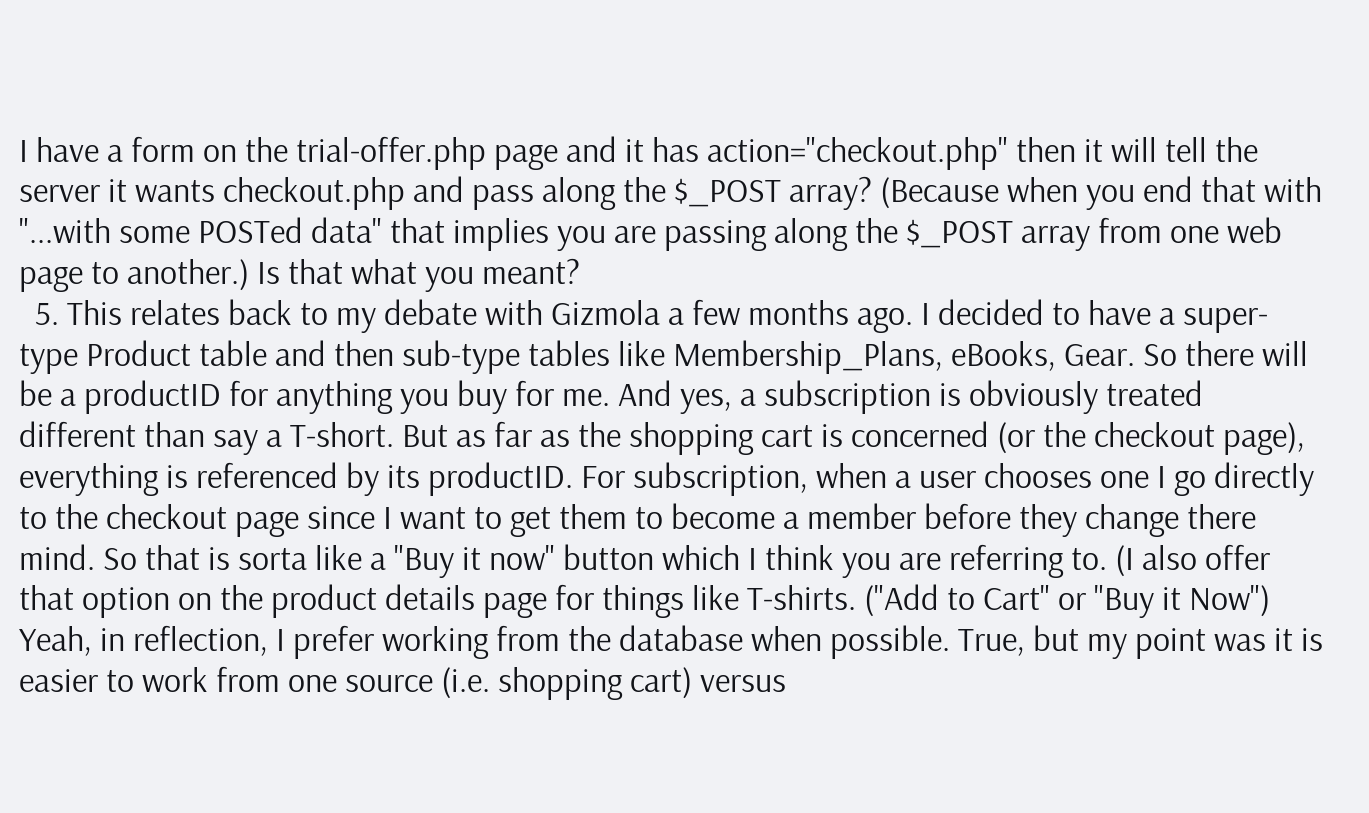I have a form on the trial-offer.php page and it has action="checkout.php" then it will tell the server it wants checkout.php and pass along the $_POST array? (Because when you end that with "...with some POSTed data" that implies you are passing along the $_POST array from one web page to another.) Is that what you meant?
  5. This relates back to my debate with Gizmola a few months ago. I decided to have a super-type Product table and then sub-type tables like Membership_Plans, eBooks, Gear. So there will be a productID for anything you buy for me. And yes, a subscription is obviously treated different than say a T-short. But as far as the shopping cart is concerned (or the checkout page), everything is referenced by its productID. For subscription, when a user chooses one I go directly to the checkout page since I want to get them to become a member before they change there mind. So that is sorta like a "Buy it now" button which I think you are referring to. (I also offer that option on the product details page for things like T-shirts. ("Add to Cart" or "Buy it Now") Yeah, in reflection, I prefer working from the database when possible. True, but my point was it is easier to work from one source (i.e. shopping cart) versus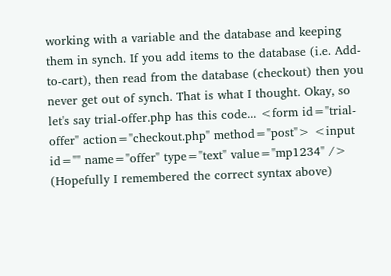working with a variable and the database and keeping them in synch. If you add items to the database (i.e. Add-to-cart), then read from the database (checkout) then you never get out of synch. That is what I thought. Okay, so let's say trial-offer.php has this code... <form id="trial-offer" action="checkout.php" method="post"> <input id="" name="offer" type="text" value="mp1234" /> (Hopefully I remembered the correct syntax above)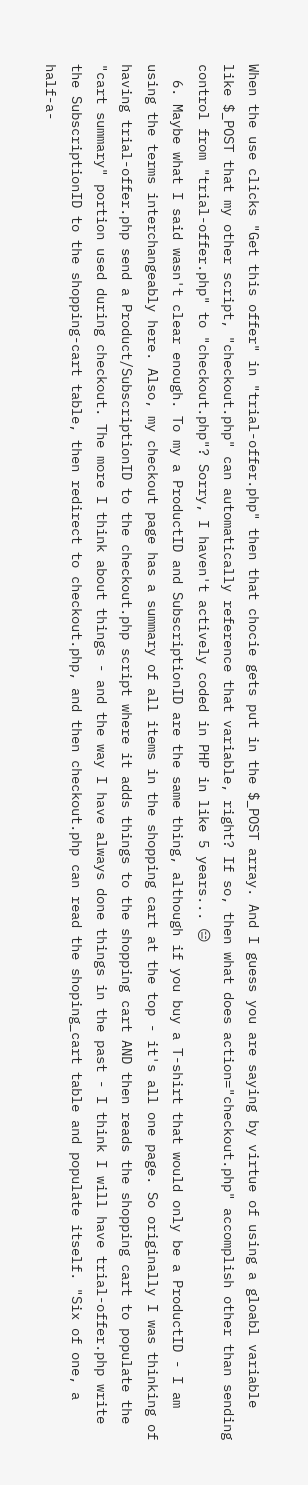When the use clicks "Get this offer" in "trial-offer.php" then that chocie gets put in the $_POST array. And I guess you are saying by virtue of using a gloabl variable like $_POST that my other script, "checkout.php" can automatically reference that variable, right? If so, then what does action="checkout.php" accomplish other than sending control from "trial-offer.php" to "checkout.php"? Sorry, I haven't actively coded in PHP in like 5 years... 😑
  6. Maybe what I said wasn't clear enough. To my a ProductID and SubscriptionID are the same thing, although if you buy a T-shirt that would only be a ProductID - I am using the terms interchangeably here. Also, my checkout page has a summary of all items in the shopping cart at the top - it's all one page. So originally I was thinking of having trial-offer.php send a Product/SubscriptionID to the checkout.php script where it adds things to the shopping cart AND then reads the shopping cart to populate the "cart summary" portion used during checkout. The more I think about things - and the way I have always done things in the past - I think I will have trial-offer.php write the SubscriptionID to the shopping-cart table, then redirect to checkout.php, and then checkout.php can read the shoping_cart table and populate itself. "Six of one, a half-a-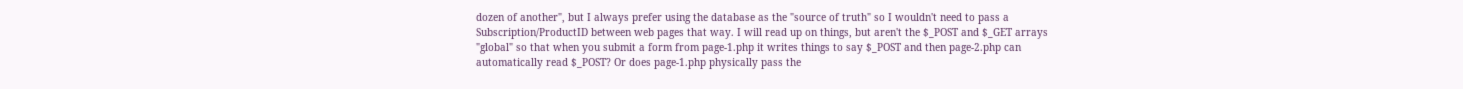dozen of another", but I always prefer using the database as the "source of truth" so I wouldn't need to pass a Subscription/ProductID between web pages that way. I will read up on things, but aren't the $_POST and $_GET arrays "global" so that when you submit a form from page-1.php it writes things to say $_POST and then page-2.php can automatically read $_POST? Or does page-1.php physically pass the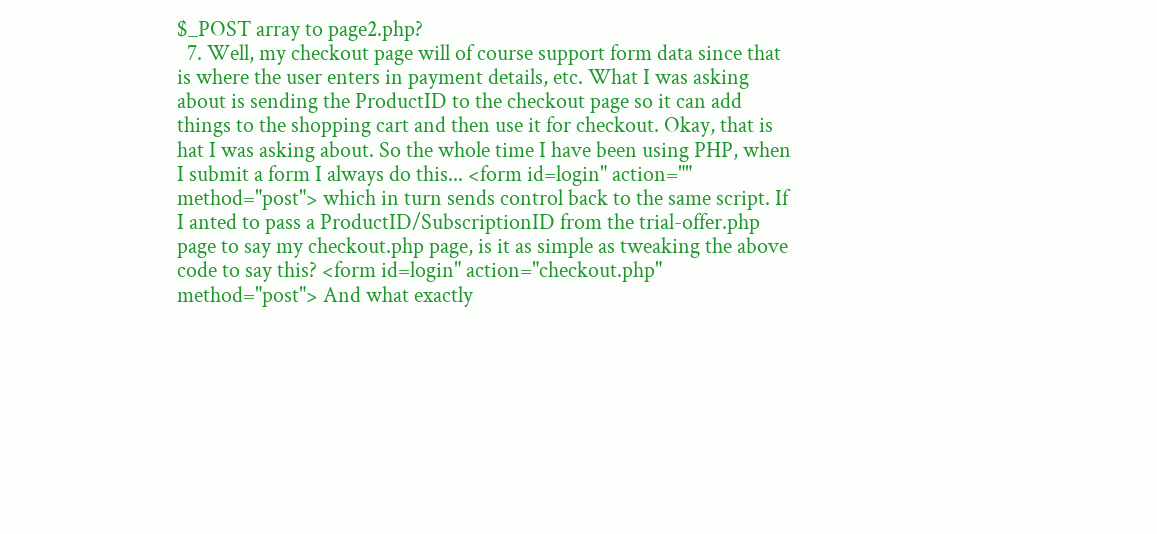$_POST array to page2.php?
  7. Well, my checkout page will of course support form data since that is where the user enters in payment details, etc. What I was asking about is sending the ProductID to the checkout page so it can add things to the shopping cart and then use it for checkout. Okay, that is hat I was asking about. So the whole time I have been using PHP, when I submit a form I always do this... <form id=login" action="" method="post"> which in turn sends control back to the same script. If I anted to pass a ProductID/SubscriptionID from the trial-offer.php page to say my checkout.php page, is it as simple as tweaking the above code to say this? <form id=login" action="checkout.php" method="post"> And what exactly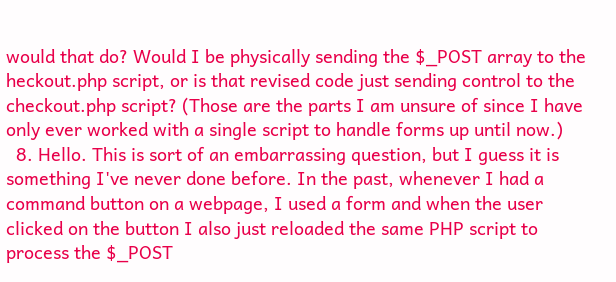would that do? Would I be physically sending the $_POST array to the heckout.php script, or is that revised code just sending control to the checkout.php script? (Those are the parts I am unsure of since I have only ever worked with a single script to handle forms up until now.)
  8. Hello. This is sort of an embarrassing question, but I guess it is something I've never done before. In the past, whenever I had a command button on a webpage, I used a form and when the user clicked on the button I also just reloaded the same PHP script to process the $_POST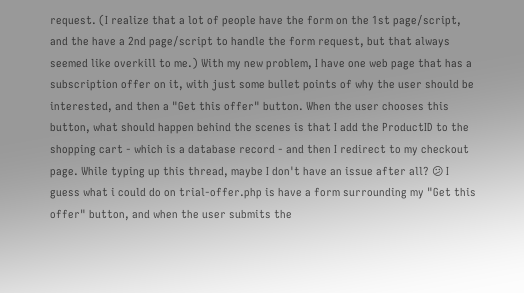request. (I realize that a lot of people have the form on the 1st page/script, and the have a 2nd page/script to handle the form request, but that always seemed like overkill to me.) With my new problem, I have one web page that has a subscription offer on it, with just some bullet points of why the user should be interested, and then a "Get this offer" button. When the user chooses this button, what should happen behind the scenes is that I add the ProductID to the shopping cart - which is a database record - and then I redirect to my checkout page. While typing up this thread, maybe I don't have an issue after all? 😕 I guess what i could do on trial-offer.php is have a form surrounding my "Get this offer" button, and when the user submits the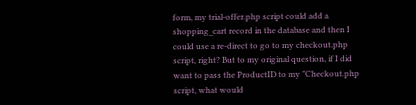form, my trial-offer.php script could add a shopping_cart record in the database and then I could use a re-direct to go to my checkout.php script, right? But to my original question, if I did want to pass the ProductID to my "Checkout.php script, what would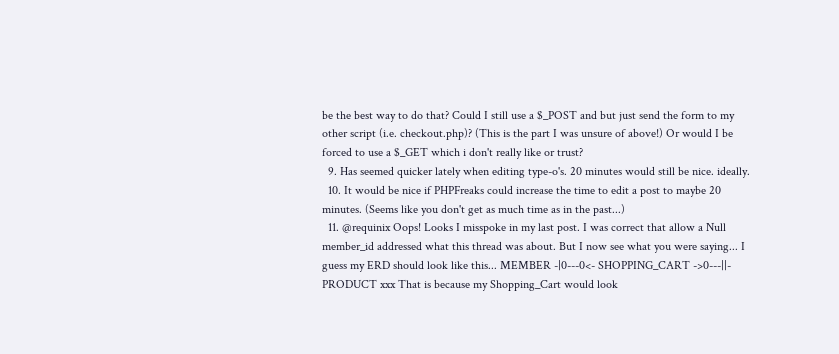be the best way to do that? Could I still use a $_POST and but just send the form to my other script (i.e. checkout.php)? (This is the part I was unsure of above!) Or would I be forced to use a $_GET which i don't really like or trust?
  9. Has seemed quicker lately when editing type-o's. 20 minutes would still be nice. ideally.
  10. It would be nice if PHPFreaks could increase the time to edit a post to maybe 20 minutes. (Seems like you don't get as much time as in the past...)
  11. @requinix Oops! Looks I misspoke in my last post. I was correct that allow a Null member_id addressed what this thread was about. But I now see what you were saying... I guess my ERD should look like this... MEMBER -|0---0<- SHOPPING_CART ->0---||- PRODUCT xxx That is because my Shopping_Cart would look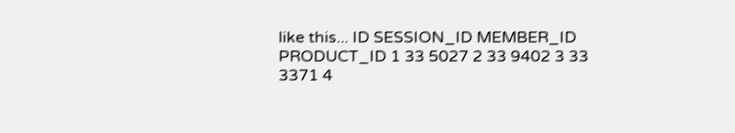like this... ID SESSION_ID MEMBER_ID PRODUCT_ID 1 33 5027 2 33 9402 3 33 3371 4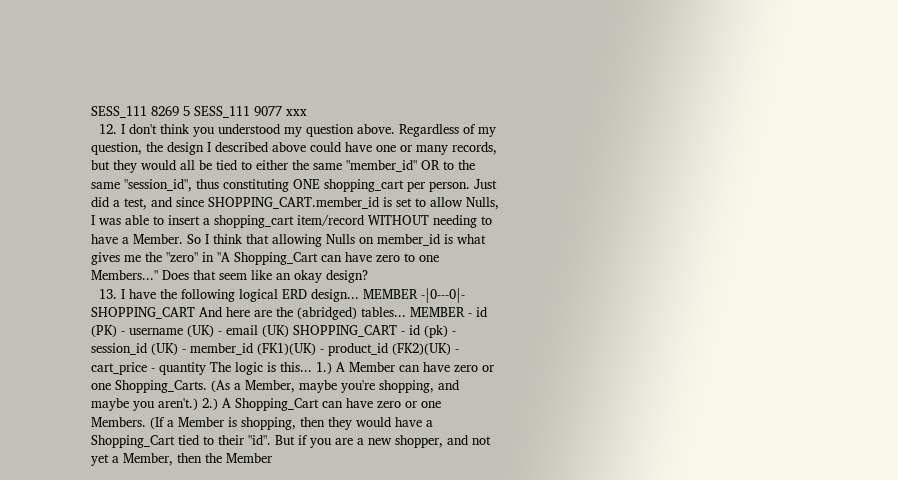SESS_111 8269 5 SESS_111 9077 xxx
  12. I don't think you understood my question above. Regardless of my question, the design I described above could have one or many records, but they would all be tied to either the same "member_id" OR to the same "session_id", thus constituting ONE shopping_cart per person. Just did a test, and since SHOPPING_CART.member_id is set to allow Nulls, I was able to insert a shopping_cart item/record WITHOUT needing to have a Member. So I think that allowing Nulls on member_id is what gives me the "zero" in "A Shopping_Cart can have zero to one Members..." Does that seem like an okay design?
  13. I have the following logical ERD design... MEMBER -|0---0|- SHOPPING_CART And here are the (abridged) tables... MEMBER - id (PK) - username (UK) - email (UK) SHOPPING_CART - id (pk) - session_id (UK) - member_id (FK1)(UK) - product_id (FK2)(UK) - cart_price - quantity The logic is this... 1.) A Member can have zero or one Shopping_Carts. (As a Member, maybe you're shopping, and maybe you aren't.) 2.) A Shopping_Cart can have zero or one Members. (If a Member is shopping, then they would have a Shopping_Cart tied to their "id". But if you are a new shopper, and not yet a Member, then the Member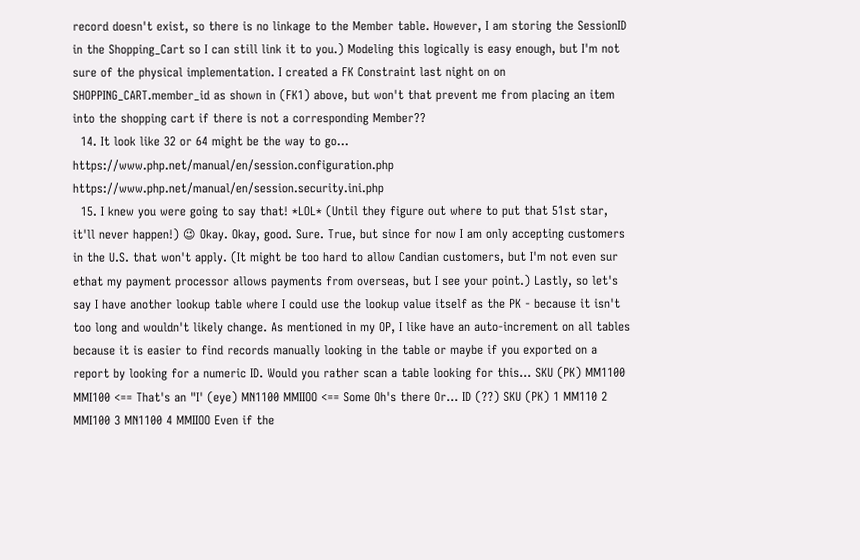record doesn't exist, so there is no linkage to the Member table. However, I am storing the SessionID in the Shopping_Cart so I can still link it to you.) Modeling this logically is easy enough, but I'm not sure of the physical implementation. I created a FK Constraint last night on on SHOPPING_CART.member_id as shown in (FK1) above, but won't that prevent me from placing an item into the shopping cart if there is not a corresponding Member??
  14. It look like 32 or 64 might be the way to go... https://www.php.net/manual/en/session.configuration.php https://www.php.net/manual/en/session.security.ini.php
  15. I knew you were going to say that! *LOL* (Until they figure out where to put that 51st star, it'll never happen!) 😉 Okay. Okay, good. Sure. True, but since for now I am only accepting customers in the U.S. that won't apply. (It might be too hard to allow Candian customers, but I'm not even sur ethat my payment processor allows payments from overseas, but I see your point.) Lastly, so let's say I have another lookup table where I could use the lookup value itself as the PK - because it isn't too long and wouldn't likely change. As mentioned in my OP, I like have an auto-increment on all tables because it is easier to find records manually looking in the table or maybe if you exported on a report by looking for a numeric ID. Would you rather scan a table looking for this... SKU (PK) MM1100 MMI100 <== That's an "I' (eye) MN1100 MMIIOO <== Some Oh's there Or... ID (??) SKU (PK) 1 MM110 2 MMI100 3 MN1100 4 MMIIOO Even if the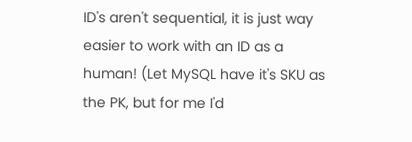ID's aren't sequential, it is just way easier to work with an ID as a human! (Let MySQL have it's SKU as the PK, but for me I'd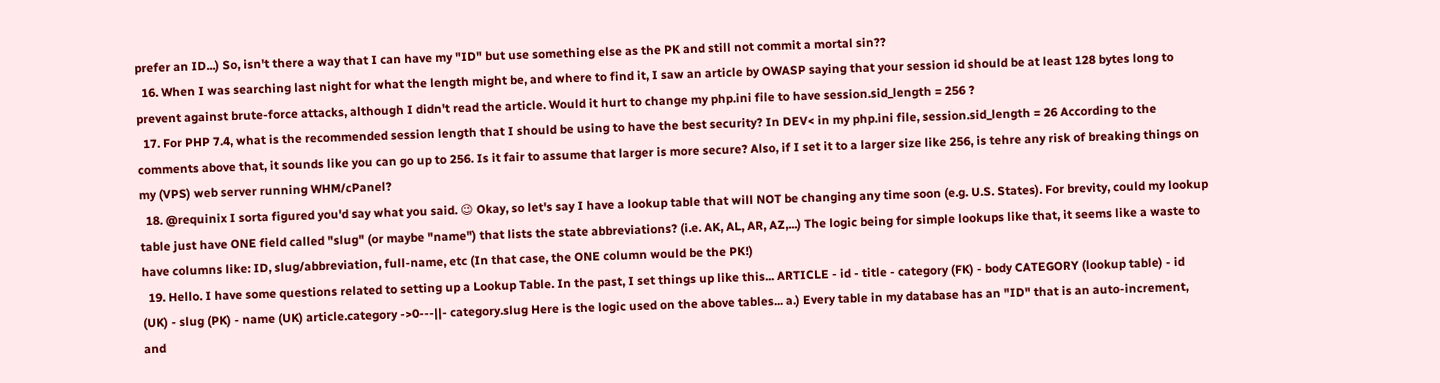prefer an ID...) So, isn't there a way that I can have my "ID" but use something else as the PK and still not commit a mortal sin??
  16. When I was searching last night for what the length might be, and where to find it, I saw an article by OWASP saying that your session id should be at least 128 bytes long to prevent against brute-force attacks, although I didn't read the article. Would it hurt to change my php.ini file to have session.sid_length = 256 ?
  17. For PHP 7.4, what is the recommended session length that I should be using to have the best security? In DEV< in my php.ini file, session.sid_length = 26 According to the comments above that, it sounds like you can go up to 256. Is it fair to assume that larger is more secure? Also, if I set it to a larger size like 256, is tehre any risk of breaking things on my (VPS) web server running WHM/cPanel?
  18. @requinix I sorta figured you'd say what you said. 😉 Okay, so let's say I have a lookup table that will NOT be changing any time soon (e.g. U.S. States). For brevity, could my lookup table just have ONE field called "slug" (or maybe "name") that lists the state abbreviations? (i.e. AK, AL, AR, AZ,...) The logic being for simple lookups like that, it seems like a waste to have columns like: ID, slug/abbreviation, full-name, etc (In that case, the ONE column would be the PK!)
  19. Hello. I have some questions related to setting up a Lookup Table. In the past, I set things up like this... ARTICLE - id - title - category (FK) - body CATEGORY (lookup table) - id (UK) - slug (PK) - name (UK) article.category ->0---||- category.slug Here is the logic used on the above tables... a.) Every table in my database has an "ID" that is an auto-increment, and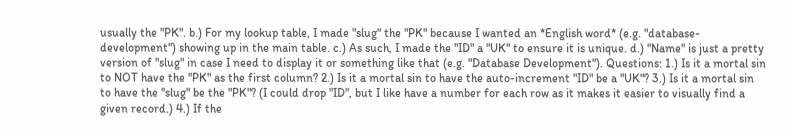usually the "PK". b.) For my lookup table, I made "slug" the "PK" because I wanted an *English word* (e.g. "database-development") showing up in the main table. c.) As such, I made the "ID" a "UK" to ensure it is unique. d.) "Name" is just a pretty version of "slug" in case I need to display it or something like that (e.g. "Database Development"). Questions: 1.) Is it a mortal sin to NOT have the "PK" as the first column? 2.) Is it a mortal sin to have the auto-increment "ID" be a "UK"? 3.) Is it a mortal sin to have the "slug" be the "PK"? (I could drop "ID", but I like have a number for each row as it makes it easier to visually find a given record.) 4.) If the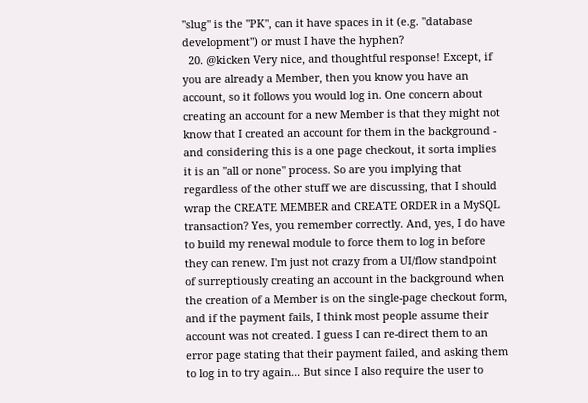"slug" is the "PK", can it have spaces in it (e.g. "database development") or must I have the hyphen?
  20. @kicken Very nice, and thoughtful response! Except, if you are already a Member, then you know you have an account, so it follows you would log in. One concern about creating an account for a new Member is that they might not know that I created an account for them in the background - and considering this is a one page checkout, it sorta implies it is an "all or none" process. So are you implying that regardless of the other stuff we are discussing, that I should wrap the CREATE MEMBER and CREATE ORDER in a MySQL transaction? Yes, you remember correctly. And, yes, I do have to build my renewal module to force them to log in before they can renew. I'm just not crazy from a UI/flow standpoint of surreptiously creating an account in the background when the creation of a Member is on the single-page checkout form, and if the payment fails, I think most people assume their account was not created. I guess I can re-direct them to an error page stating that their payment failed, and asking them to log in to try again... But since I also require the user to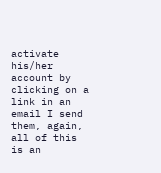activate his/her account by clicking on a link in an email I send them, again, all of this is an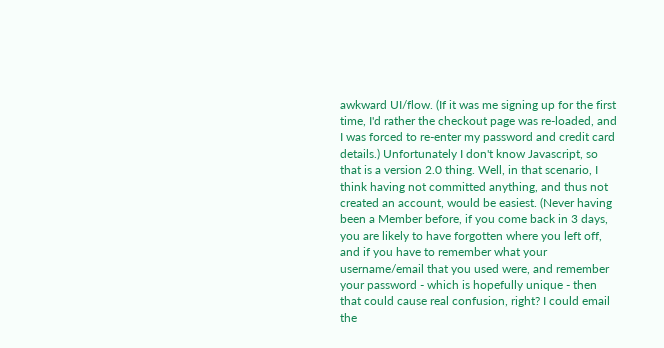awkward UI/flow. (If it was me signing up for the first time, I'd rather the checkout page was re-loaded, and I was forced to re-enter my password and credit card details.) Unfortunately I don't know Javascript, so that is a version 2.0 thing. Well, in that scenario, I think having not committed anything, and thus not created an account, would be easiest. (Never having been a Member before, if you come back in 3 days, you are likely to have forgotten where you left off, and if you have to remember what your username/email that you used were, and remember your password - which is hopefully unique - then that could cause real confusion, right? I could email the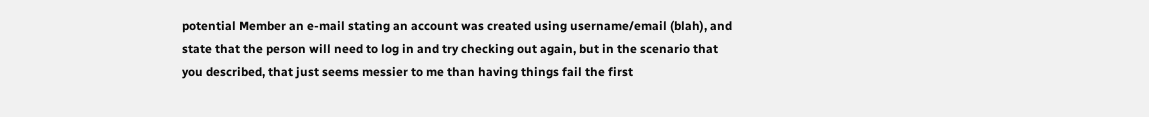potential Member an e-mail stating an account was created using username/email (blah), and state that the person will need to log in and try checking out again, but in the scenario that you described, that just seems messier to me than having things fail the first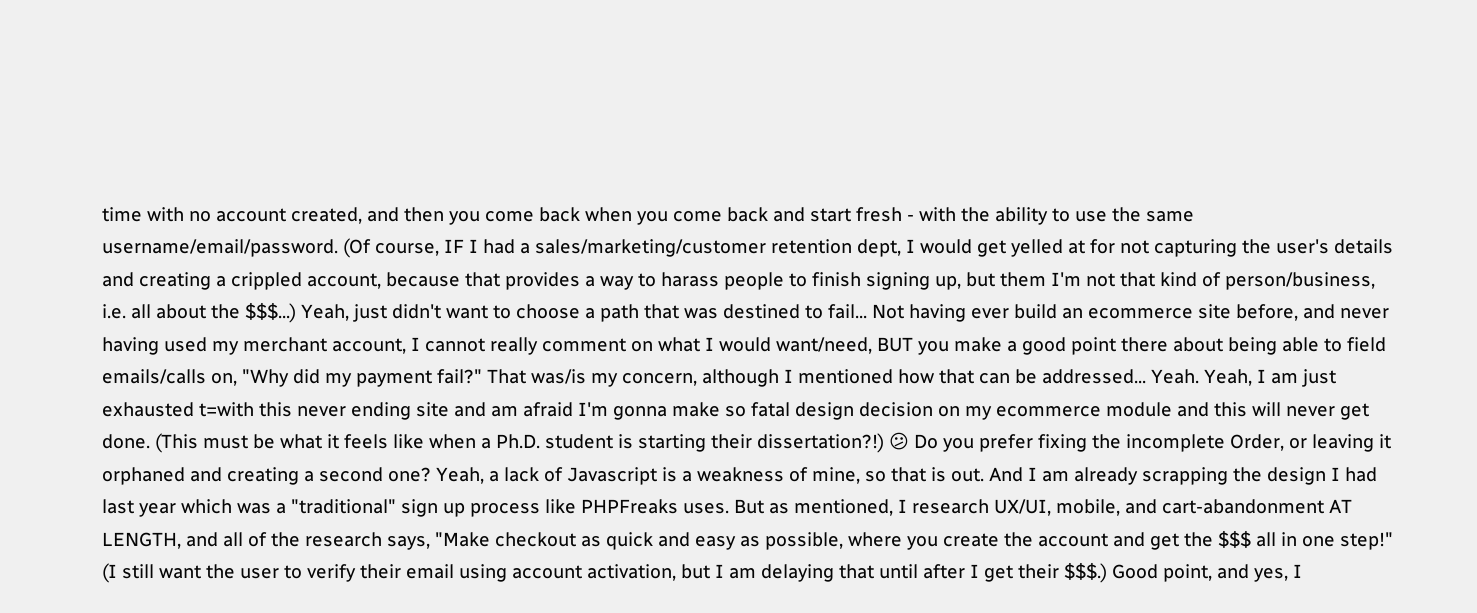time with no account created, and then you come back when you come back and start fresh - with the ability to use the same username/email/password. (Of course, IF I had a sales/marketing/customer retention dept, I would get yelled at for not capturing the user's details and creating a crippled account, because that provides a way to harass people to finish signing up, but them I'm not that kind of person/business, i.e. all about the $$$...) Yeah, just didn't want to choose a path that was destined to fail... Not having ever build an ecommerce site before, and never having used my merchant account, I cannot really comment on what I would want/need, BUT you make a good point there about being able to field emails/calls on, "Why did my payment fail?" That was/is my concern, although I mentioned how that can be addressed... Yeah. Yeah, I am just exhausted t=with this never ending site and am afraid I'm gonna make so fatal design decision on my ecommerce module and this will never get done. (This must be what it feels like when a Ph.D. student is starting their dissertation?!) 😕 Do you prefer fixing the incomplete Order, or leaving it orphaned and creating a second one? Yeah, a lack of Javascript is a weakness of mine, so that is out. And I am already scrapping the design I had last year which was a "traditional" sign up process like PHPFreaks uses. But as mentioned, I research UX/UI, mobile, and cart-abandonment AT LENGTH, and all of the research says, "Make checkout as quick and easy as possible, where you create the account and get the $$$ all in one step!" (I still want the user to verify their email using account activation, but I am delaying that until after I get their $$$.) Good point, and yes, I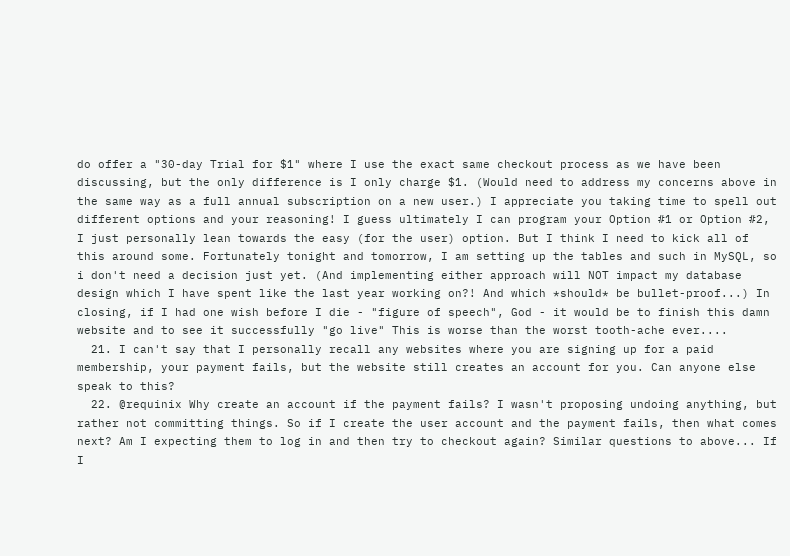do offer a "30-day Trial for $1" where I use the exact same checkout process as we have been discussing, but the only difference is I only charge $1. (Would need to address my concerns above in the same way as a full annual subscription on a new user.) I appreciate you taking time to spell out different options and your reasoning! I guess ultimately I can program your Option #1 or Option #2, I just personally lean towards the easy (for the user) option. But I think I need to kick all of this around some. Fortunately tonight and tomorrow, I am setting up the tables and such in MySQL, so i don't need a decision just yet. (And implementing either approach will NOT impact my database design which I have spent like the last year working on?! And which *should* be bullet-proof...) In closing, if I had one wish before I die - "figure of speech", God - it would be to finish this damn website and to see it successfully "go live" This is worse than the worst tooth-ache ever....
  21. I can't say that I personally recall any websites where you are signing up for a paid membership, your payment fails, but the website still creates an account for you. Can anyone else speak to this?
  22. @requinix Why create an account if the payment fails? I wasn't proposing undoing anything, but rather not committing things. So if I create the user account and the payment fails, then what comes next? Am I expecting them to log in and then try to checkout again? Similar questions to above... If I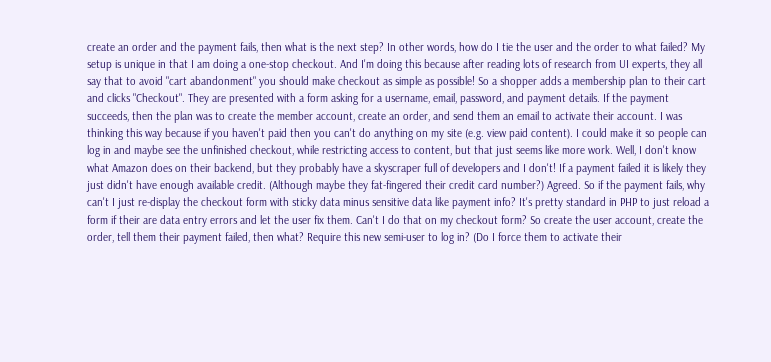create an order and the payment fails, then what is the next step? In other words, how do I tie the user and the order to what failed? My setup is unique in that I am doing a one-stop checkout. And I'm doing this because after reading lots of research from UI experts, they all say that to avoid "cart abandonment" you should make checkout as simple as possible! So a shopper adds a membership plan to their cart and clicks "Checkout". They are presented with a form asking for a username, email, password, and payment details. If the payment succeeds, then the plan was to create the member account, create an order, and send them an email to activate their account. I was thinking this way because if you haven't paid then you can't do anything on my site (e.g. view paid content). I could make it so people can log in and maybe see the unfinished checkout, while restricting access to content, but that just seems like more work. Well, I don't know what Amazon does on their backend, but they probably have a skyscraper full of developers and I don't! If a payment failed it is likely they just didn't have enough available credit. (Although maybe they fat-fingered their credit card number?) Agreed. So if the payment fails, why can't I just re-display the checkout form with sticky data minus sensitive data like payment info? It's pretty standard in PHP to just reload a form if their are data entry errors and let the user fix them. Can't I do that on my checkout form? So create the user account, create the order, tell them their payment failed, then what? Require this new semi-user to log in? (Do I force them to activate their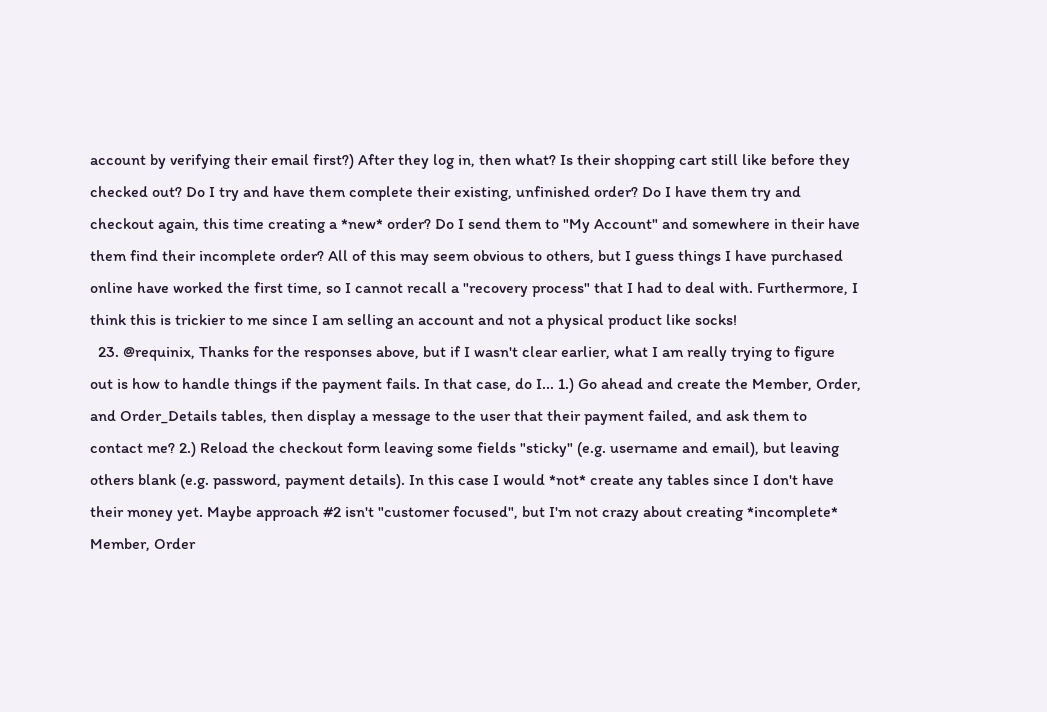account by verifying their email first?) After they log in, then what? Is their shopping cart still like before they checked out? Do I try and have them complete their existing, unfinished order? Do I have them try and checkout again, this time creating a *new* order? Do I send them to "My Account" and somewhere in their have them find their incomplete order? All of this may seem obvious to others, but I guess things I have purchased online have worked the first time, so I cannot recall a "recovery process" that I had to deal with. Furthermore, I think this is trickier to me since I am selling an account and not a physical product like socks!
  23. @requinix, Thanks for the responses above, but if I wasn't clear earlier, what I am really trying to figure out is how to handle things if the payment fails. In that case, do I... 1.) Go ahead and create the Member, Order, and Order_Details tables, then display a message to the user that their payment failed, and ask them to contact me? 2.) Reload the checkout form leaving some fields "sticky" (e.g. username and email), but leaving others blank (e.g. password, payment details). In this case I would *not* create any tables since I don't have their money yet. Maybe approach #2 isn't "customer focused", but I'm not crazy about creating *incomplete* Member, Order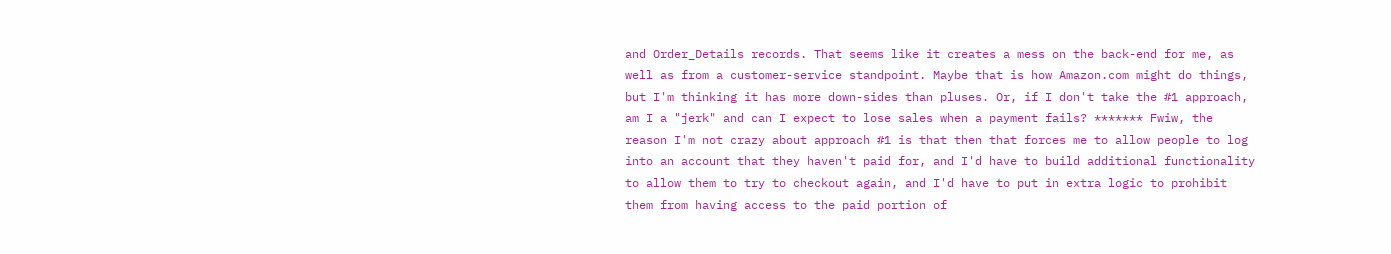and Order_Details records. That seems like it creates a mess on the back-end for me, as well as from a customer-service standpoint. Maybe that is how Amazon.com might do things, but I'm thinking it has more down-sides than pluses. Or, if I don't take the #1 approach, am I a "jerk" and can I expect to lose sales when a payment fails? ******* Fwiw, the reason I'm not crazy about approach #1 is that then that forces me to allow people to log into an account that they haven't paid for, and I'd have to build additional functionality to allow them to try to checkout again, and I'd have to put in extra logic to prohibit them from having access to the paid portion of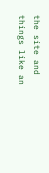the site and things like an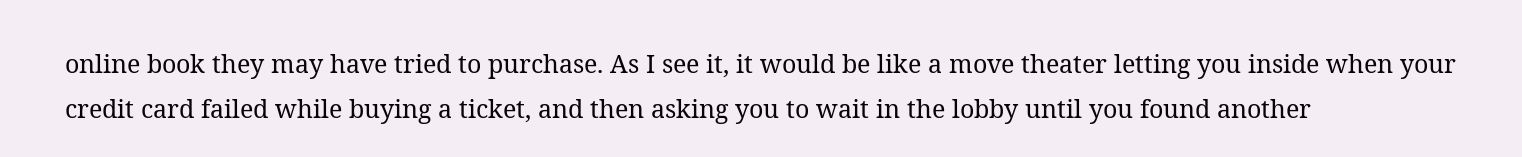online book they may have tried to purchase. As I see it, it would be like a move theater letting you inside when your credit card failed while buying a ticket, and then asking you to wait in the lobby until you found another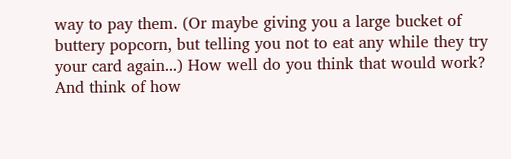way to pay them. (Or maybe giving you a large bucket of buttery popcorn, but telling you not to eat any while they try your card again...) How well do you think that would work? And think of how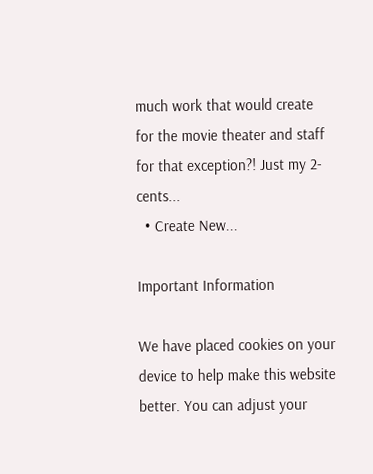much work that would create for the movie theater and staff for that exception?! Just my 2-cents...
  • Create New...

Important Information

We have placed cookies on your device to help make this website better. You can adjust your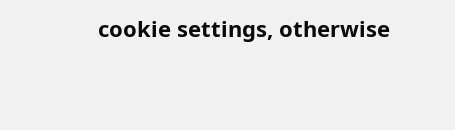cookie settings, otherwise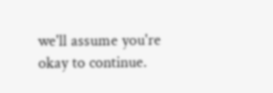we'll assume you're okay to continue.